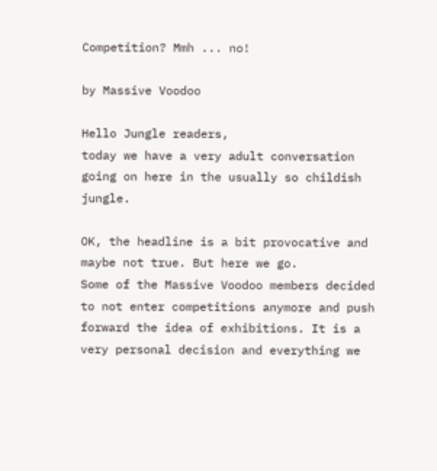Competition? Mmh ... no!

by Massive Voodoo

Hello Jungle readers,
today we have a very adult conversation going on here in the usually so childish jungle.

OK, the headline is a bit provocative and maybe not true. But here we go.
Some of the Massive Voodoo members decided to not enter competitions anymore and push forward the idea of exhibitions. It is a very personal decision and everything we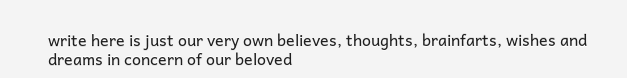write here is just our very own believes, thoughts, brainfarts, wishes and dreams in concern of our beloved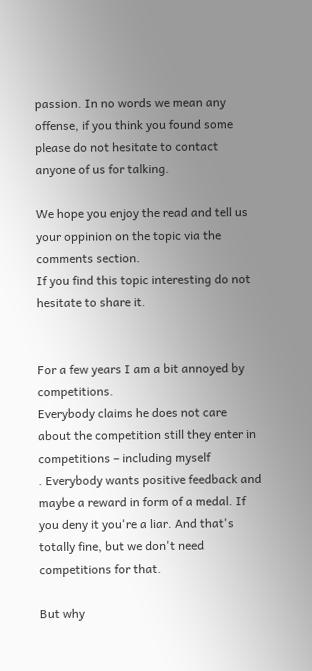passion. In no words we mean any offense, if you think you found some please do not hesitate to contact anyone of us for talking.

We hope you enjoy the read and tell us your oppinion on the topic via the comments section.
If you find this topic interesting do not hesitate to share it.


For a few years I am a bit annoyed by competitions.
Everybody claims he does not care about the competition still they enter in competitions – including myself
. Everybody wants positive feedback and maybe a reward in form of a medal. If you deny it you're a liar. And that's totally fine, but we don't need competitions for that.

But why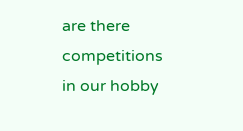are there competitions in our hobby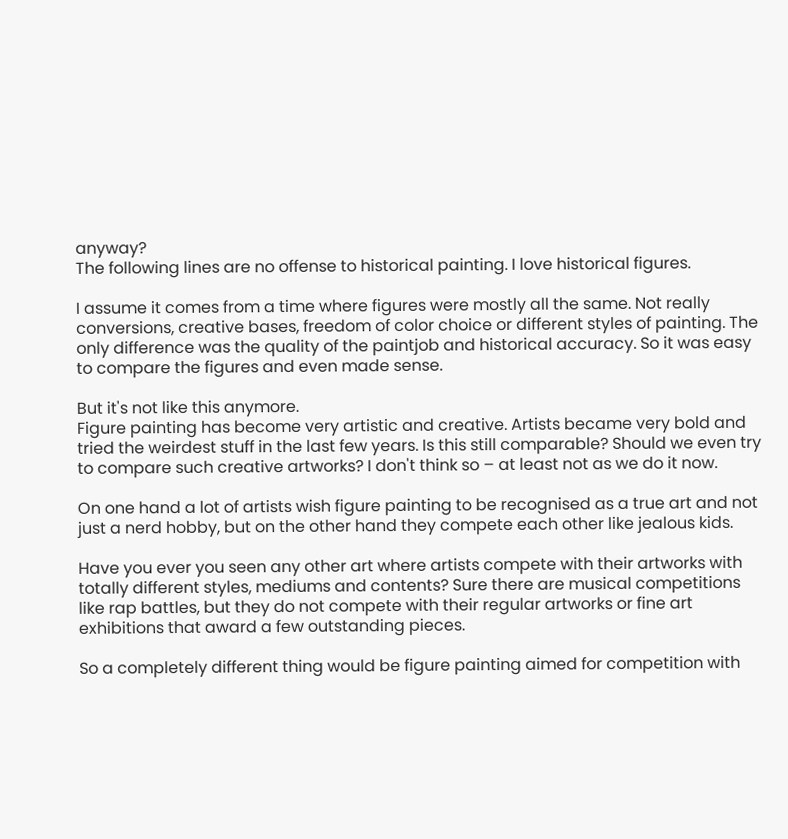anyway?
The following lines are no offense to historical painting. I love historical figures.

I assume it comes from a time where figures were mostly all the same. Not really conversions, creative bases, freedom of color choice or different styles of painting. The only difference was the quality of the paintjob and historical accuracy. So it was easy to compare the figures and even made sense.

But it's not like this anymore.
Figure painting has become very artistic and creative. Artists became very bold and tried the weirdest stuff in the last few years. Is this still comparable? Should we even try to compare such creative artworks? I don't think so – at least not as we do it now.

On one hand a lot of artists wish figure painting to be recognised as a true art and not just a nerd hobby, but on the other hand they compete each other like jealous kids.

Have you ever you seen any other art where artists compete with their artworks with totally different styles, mediums and contents? Sure there are musical competitions like rap battles, but they do not compete with their regular artworks or fine art exhibitions that award a few outstanding pieces.

So a completely different thing would be figure painting aimed for competition with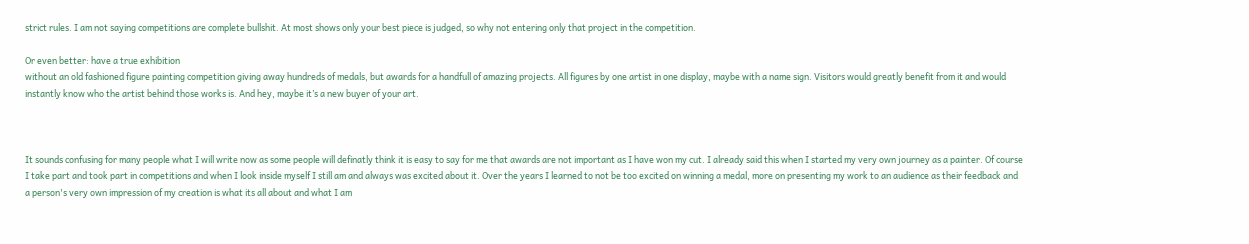strict rules. I am not saying competitions are complete bullshit. At most shows only your best piece is judged, so why not entering only that project in the competition.

Or even better: have a true exhibition
without an old fashioned figure painting competition giving away hundreds of medals, but awards for a handfull of amazing projects. All figures by one artist in one display, maybe with a name sign. Visitors would greatly benefit from it and would instantly know who the artist behind those works is. And hey, maybe it’s a new buyer of your art.



It sounds confusing for many people what I will write now as some people will definatly think it is easy to say for me that awards are not important as I have won my cut. I already said this when I started my very own journey as a painter. Of course I take part and took part in competitions and when I look inside myself I still am and always was excited about it. Over the years I learned to not be too excited on winning a medal, more on presenting my work to an audience as their feedback and a person's very own impression of my creation is what its all about and what I am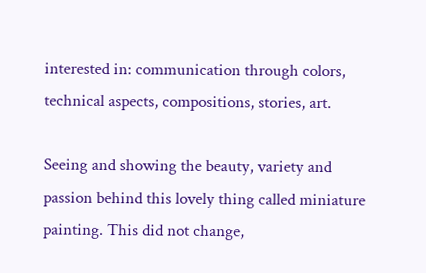interested in: communication through colors, technical aspects, compositions, stories, art.

Seeing and showing the beauty, variety and passion behind this lovely thing called miniature painting. This did not change,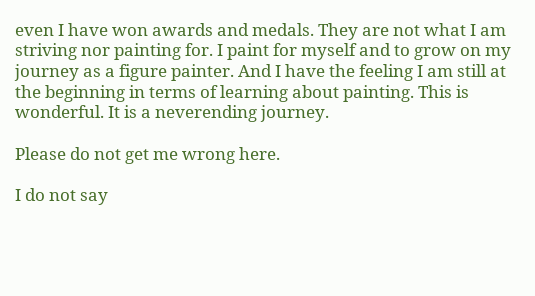even I have won awards and medals. They are not what I am striving nor painting for. I paint for myself and to grow on my journey as a figure painter. And I have the feeling I am still at the beginning in terms of learning about painting. This is wonderful. It is a neverending journey.

Please do not get me wrong here.

I do not say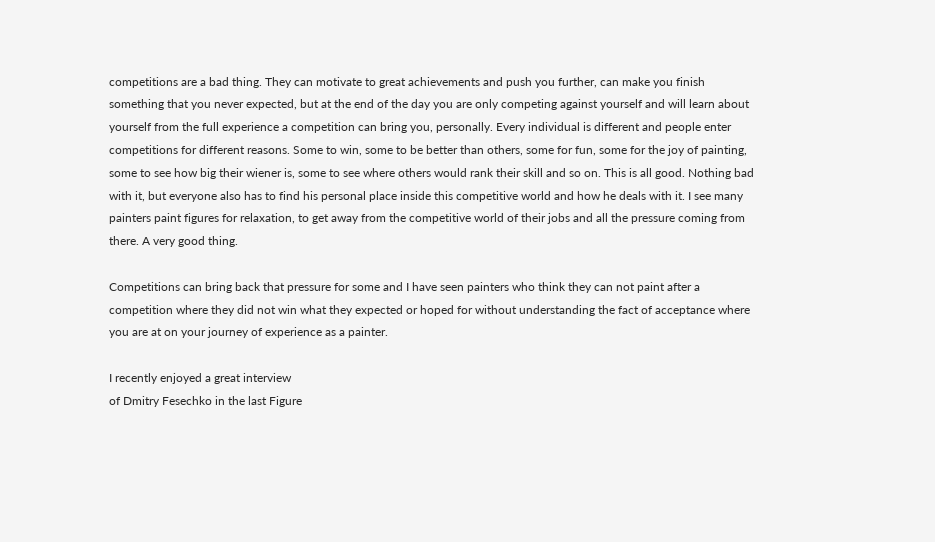competitions are a bad thing. They can motivate to great achievements and push you further, can make you finish something that you never expected, but at the end of the day you are only competing against yourself and will learn about yourself from the full experience a competition can bring you, personally. Every individual is different and people enter competitions for different reasons. Some to win, some to be better than others, some for fun, some for the joy of painting, some to see how big their wiener is, some to see where others would rank their skill and so on. This is all good. Nothing bad with it, but everyone also has to find his personal place inside this competitive world and how he deals with it. I see many painters paint figures for relaxation, to get away from the competitive world of their jobs and all the pressure coming from there. A very good thing.

Competitions can bring back that pressure for some and I have seen painters who think they can not paint after a competition where they did not win what they expected or hoped for without understanding the fact of acceptance where you are at on your journey of experience as a painter.

I recently enjoyed a great interview
of Dmitry Fesechko in the last Figure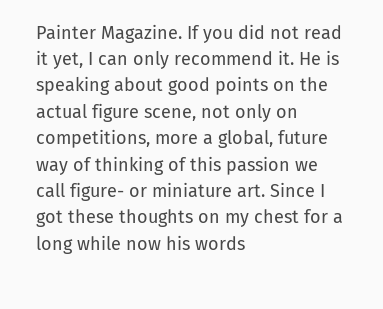Painter Magazine. If you did not read it yet, I can only recommend it. He is speaking about good points on the actual figure scene, not only on competitions, more a global, future way of thinking of this passion we call figure- or miniature art. Since I got these thoughts on my chest for a long while now his words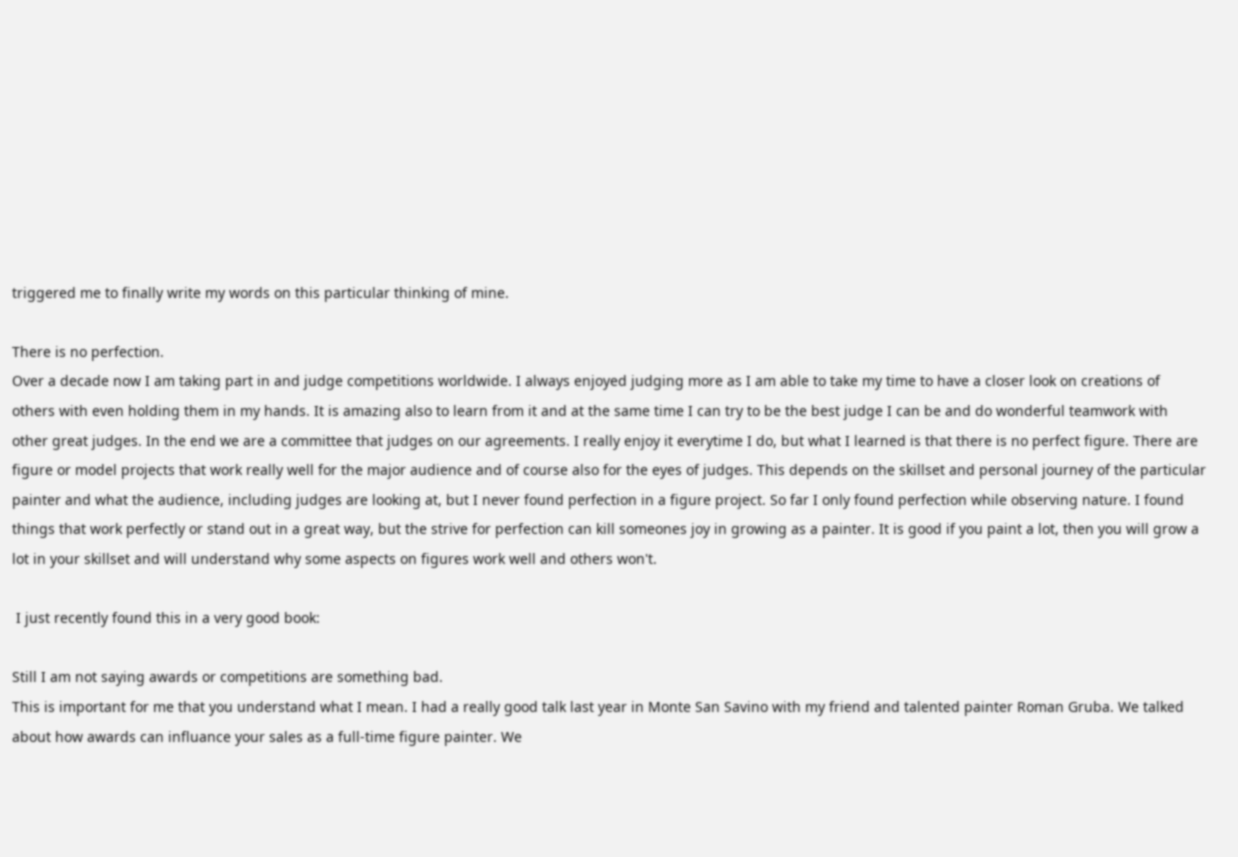triggered me to finally write my words on this particular thinking of mine.

There is no perfection.
Over a decade now I am taking part in and judge competitions worldwide. I always enjoyed judging more as I am able to take my time to have a closer look on creations of others with even holding them in my hands. It is amazing also to learn from it and at the same time I can try to be the best judge I can be and do wonderful teamwork with other great judges. In the end we are a committee that judges on our agreements. I really enjoy it everytime I do, but what I learned is that there is no perfect figure. There are figure or model projects that work really well for the major audience and of course also for the eyes of judges. This depends on the skillset and personal journey of the particular painter and what the audience, including judges are looking at, but I never found perfection in a figure project. So far I only found perfection while observing nature. I found things that work perfectly or stand out in a great way, but the strive for perfection can kill someones joy in growing as a painter. It is good if you paint a lot, then you will grow a lot in your skillset and will understand why some aspects on figures work well and others won't.

 I just recently found this in a very good book:

Still I am not saying awards or competitions are something bad.
This is important for me that you understand what I mean. I had a really good talk last year in Monte San Savino with my friend and talented painter Roman Gruba. We talked about how awards can influance your sales as a full-time figure painter. We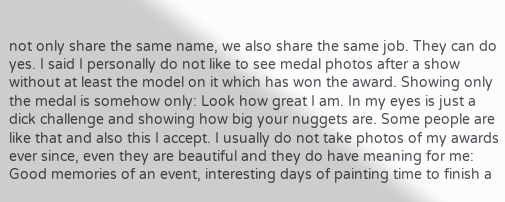not only share the same name, we also share the same job. They can do yes. I said I personally do not like to see medal photos after a show without at least the model on it which has won the award. Showing only the medal is somehow only: Look how great I am. In my eyes is just a dick challenge and showing how big your nuggets are. Some people are like that and also this I accept. I usually do not take photos of my awards ever since, even they are beautiful and they do have meaning for me: Good memories of an event, interesting days of painting time to finish a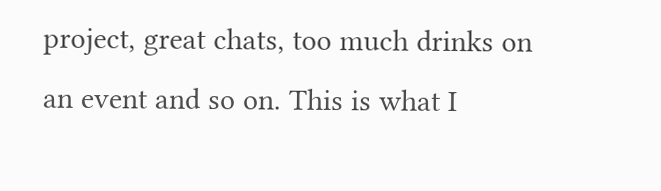project, great chats, too much drinks on an event and so on. This is what I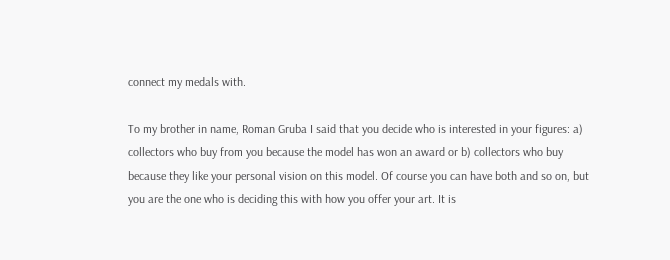connect my medals with.

To my brother in name, Roman Gruba I said that you decide who is interested in your figures: a) collectors who buy from you because the model has won an award or b) collectors who buy because they like your personal vision on this model. Of course you can have both and so on, but you are the one who is deciding this with how you offer your art. It is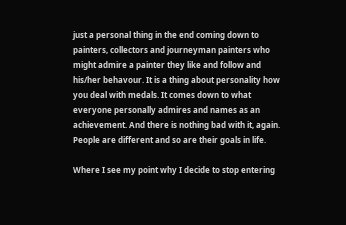just a personal thing in the end coming down to painters, collectors and journeyman painters who might admire a painter they like and follow and his/her behavour. It is a thing about personality how you deal with medals. It comes down to what everyone personally admires and names as an achievement. And there is nothing bad with it, again. People are different and so are their goals in life.

Where I see my point why I decide to stop entering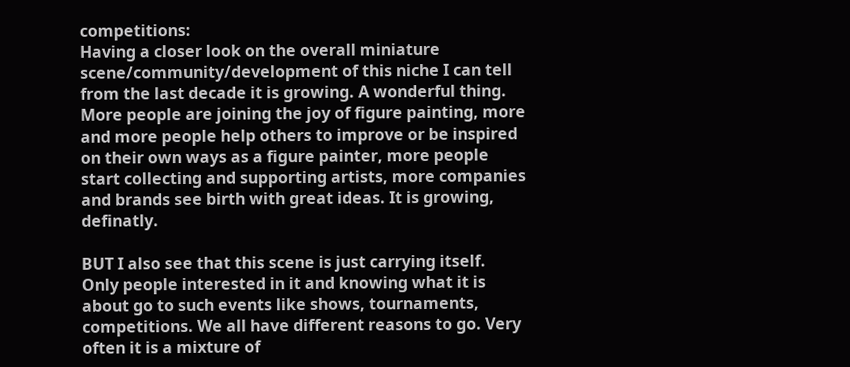competitions:
Having a closer look on the overall miniature scene/community/development of this niche I can tell from the last decade it is growing. A wonderful thing. More people are joining the joy of figure painting, more and more people help others to improve or be inspired on their own ways as a figure painter, more people start collecting and supporting artists, more companies and brands see birth with great ideas. It is growing, definatly.

BUT I also see that this scene is just carrying itself.
Only people interested in it and knowing what it is about go to such events like shows, tournaments, competitions. We all have different reasons to go. Very often it is a mixture of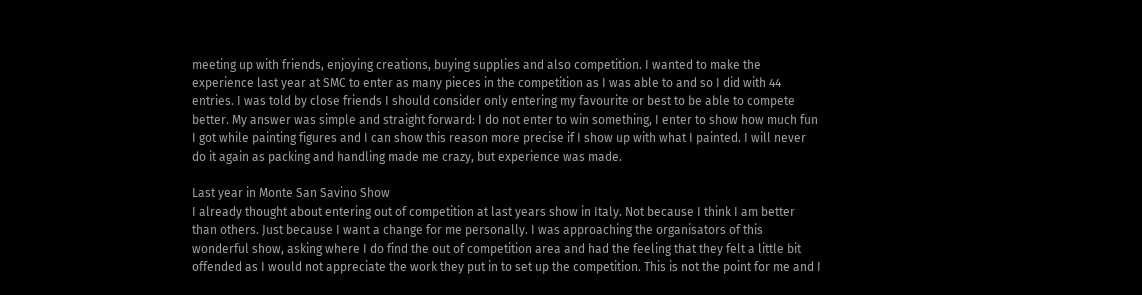meeting up with friends, enjoying creations, buying supplies and also competition. I wanted to make the experience last year at SMC to enter as many pieces in the competition as I was able to and so I did with 44 entries. I was told by close friends I should consider only entering my favourite or best to be able to compete better. My answer was simple and straight forward: I do not enter to win something, I enter to show how much fun I got while painting figures and I can show this reason more precise if I show up with what I painted. I will never do it again as packing and handling made me crazy, but experience was made.

Last year in Monte San Savino Show
I already thought about entering out of competition at last years show in Italy. Not because I think I am better than others. Just because I want a change for me personally. I was approaching the organisators of this wonderful show, asking where I do find the out of competition area and had the feeling that they felt a little bit offended as I would not appreciate the work they put in to set up the competition. This is not the point for me and I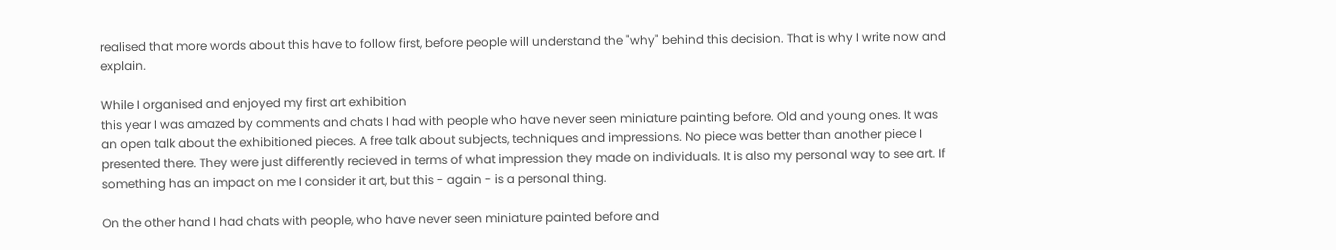realised that more words about this have to follow first, before people will understand the "why" behind this decision. That is why I write now and explain.

While I organised and enjoyed my first art exhibition
this year I was amazed by comments and chats I had with people who have never seen miniature painting before. Old and young ones. It was an open talk about the exhibitioned pieces. A free talk about subjects, techniques and impressions. No piece was better than another piece I presented there. They were just differently recieved in terms of what impression they made on individuals. It is also my personal way to see art. If something has an impact on me I consider it art, but this - again - is a personal thing.

On the other hand I had chats with people, who have never seen miniature painted before and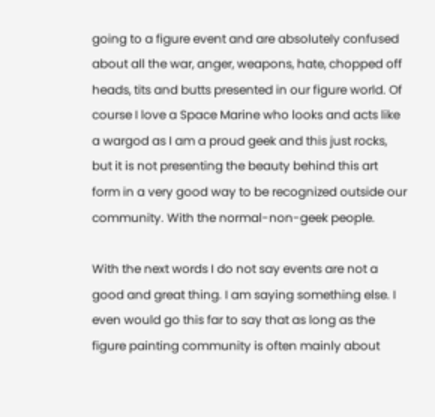going to a figure event and are absolutely confused about all the war, anger, weapons, hate, chopped off heads, tits and butts presented in our figure world. Of course I love a Space Marine who looks and acts like a wargod as I am a proud geek and this just rocks, but it is not presenting the beauty behind this art form in a very good way to be recognized outside our community. With the normal-non-geek people.

With the next words I do not say events are not a good and great thing. I am saying something else. I even would go this far to say that as long as the figure painting community is often mainly about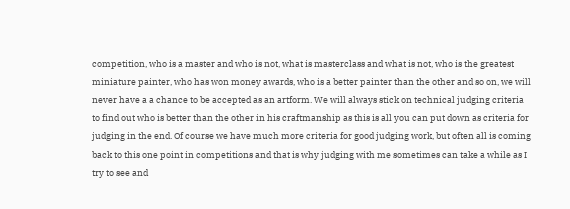competition, who is a master and who is not, what is masterclass and what is not, who is the greatest miniature painter, who has won money awards, who is a better painter than the other and so on, we will never have a a chance to be accepted as an artform. We will always stick on technical judging criteria to find out who is better than the other in his craftmanship as this is all you can put down as criteria for judging in the end. Of course we have much more criteria for good judging work, but often all is coming back to this one point in competitions and that is why judging with me sometimes can take a while as I try to see and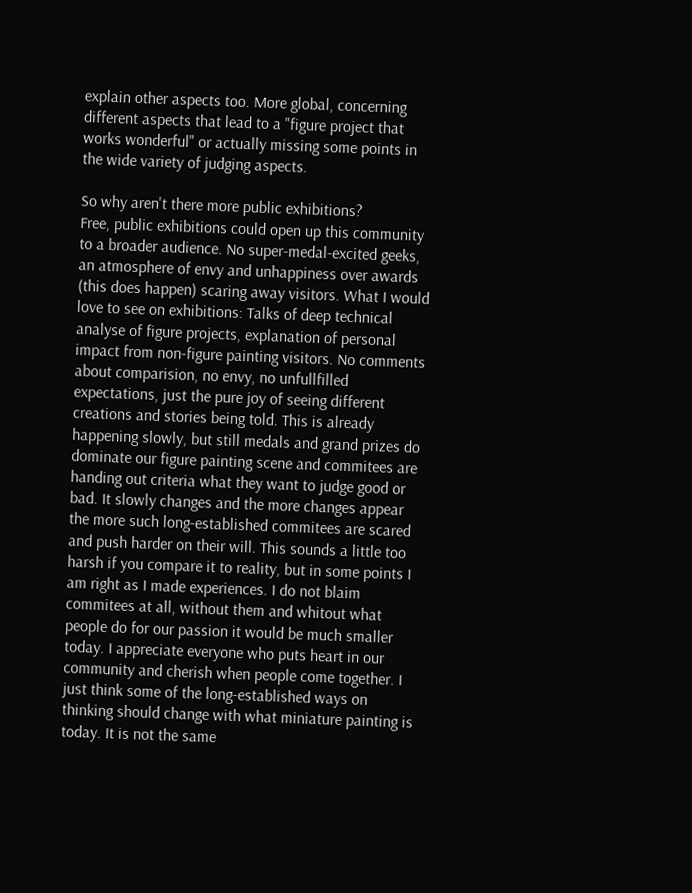explain other aspects too. More global, concerning different aspects that lead to a "figure project that works wonderful" or actually missing some points in the wide variety of judging aspects.

So why aren't there more public exhibitions?
Free, public exhibitions could open up this community to a broader audience. No super-medal-excited geeks, an atmosphere of envy and unhappiness over awards (this does happen) scaring away visitors. What I would love to see on exhibitions: Talks of deep technical analyse of figure projects, explanation of personal impact from non-figure painting visitors. No comments about comparision, no envy, no unfullfilled expectations, just the pure joy of seeing different creations and stories being told. This is already happening slowly, but still medals and grand prizes do dominate our figure painting scene and commitees are handing out criteria what they want to judge good or bad. It slowly changes and the more changes appear the more such long-established commitees are scared and push harder on their will. This sounds a little too harsh if you compare it to reality, but in some points I am right as I made experiences. I do not blaim commitees at all, without them and whitout what people do for our passion it would be much smaller today. I appreciate everyone who puts heart in our community and cherish when people come together. I just think some of the long-established ways on thinking should change with what miniature painting is today. It is not the same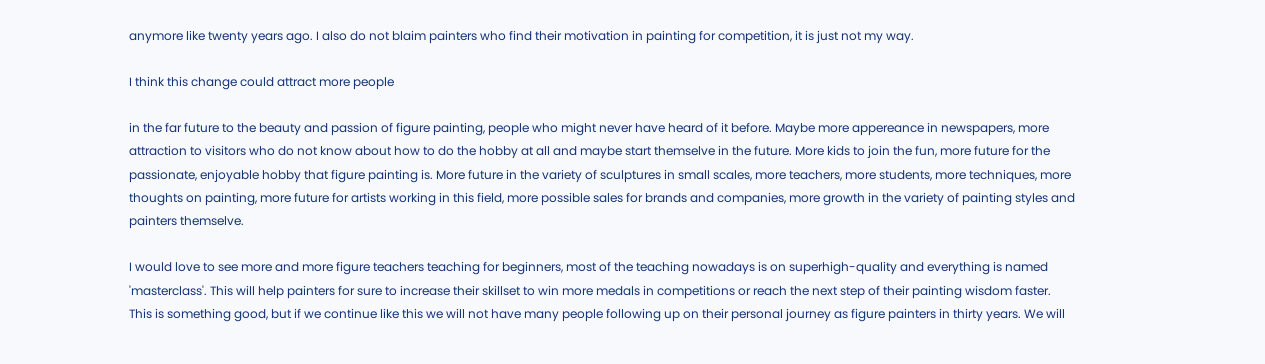anymore like twenty years ago. I also do not blaim painters who find their motivation in painting for competition, it is just not my way.

I think this change could attract more people

in the far future to the beauty and passion of figure painting, people who might never have heard of it before. Maybe more appereance in newspapers, more attraction to visitors who do not know about how to do the hobby at all and maybe start themselve in the future. More kids to join the fun, more future for the passionate, enjoyable hobby that figure painting is. More future in the variety of sculptures in small scales, more teachers, more students, more techniques, more thoughts on painting, more future for artists working in this field, more possible sales for brands and companies, more growth in the variety of painting styles and painters themselve.

I would love to see more and more figure teachers teaching for beginners, most of the teaching nowadays is on superhigh-quality and everything is named 'masterclass'. This will help painters for sure to increase their skillset to win more medals in competitions or reach the next step of their painting wisdom faster. This is something good, but if we continue like this we will not have many people following up on their personal journey as figure painters in thirty years. We will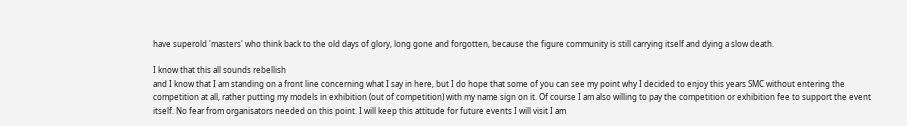have superold 'masters' who think back to the old days of glory, long gone and forgotten, because the figure community is still carrying itself and dying a slow death.

I know that this all sounds rebellish
and I know that I am standing on a front line concerning what I say in here, but I do hope that some of you can see my point why I decided to enjoy this years SMC without entering the competition at all, rather putting my models in exhibition (out of competition) with my name sign on it. Of course I am also willing to pay the competition or exhibition fee to support the event itself. No fear from organisators needed on this point. I will keep this attitude for future events I will visit I am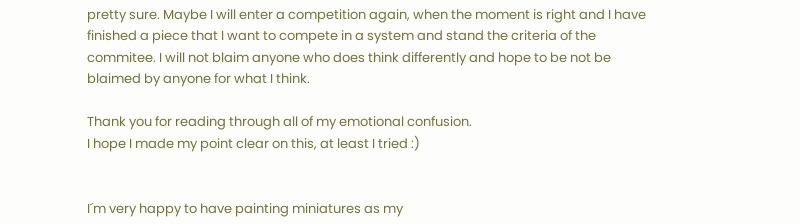pretty sure. Maybe I will enter a competition again, when the moment is right and I have finished a piece that I want to compete in a system and stand the criteria of the commitee. I will not blaim anyone who does think differently and hope to be not be blaimed by anyone for what I think.

Thank you for reading through all of my emotional confusion.
I hope I made my point clear on this, at least I tried :)


I´m very happy to have painting miniatures as my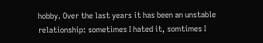hobby. Over the last years it has been an unstable relationship: sometimes I hated it, somtimes I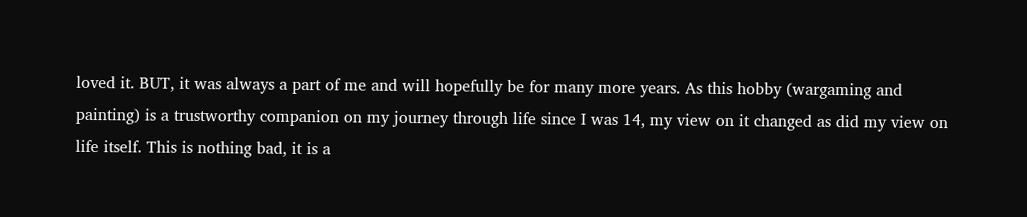loved it. BUT, it was always a part of me and will hopefully be for many more years. As this hobby (wargaming and painting) is a trustworthy companion on my journey through life since I was 14, my view on it changed as did my view on life itself. This is nothing bad, it is a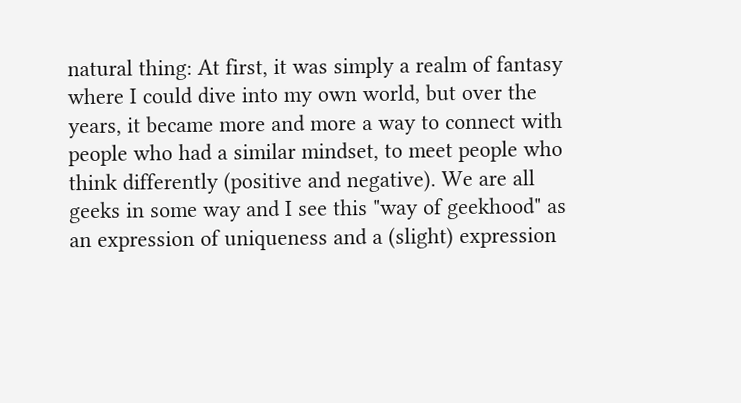natural thing: At first, it was simply a realm of fantasy where I could dive into my own world, but over the years, it became more and more a way to connect with people who had a similar mindset, to meet people who think differently (positive and negative). We are all geeks in some way and I see this "way of geekhood" as an expression of uniqueness and a (slight) expression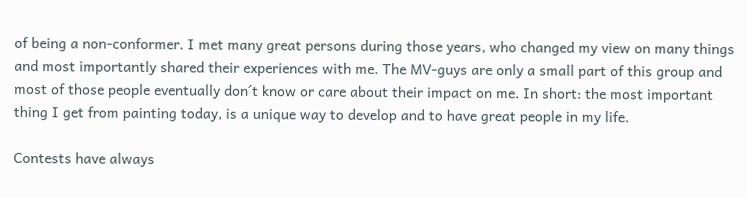of being a non-conformer. I met many great persons during those years, who changed my view on many things and most importantly shared their experiences with me. The MV-guys are only a small part of this group and most of those people eventually don´t know or care about their impact on me. In short: the most important thing I get from painting today, is a unique way to develop and to have great people in my life.

Contests have always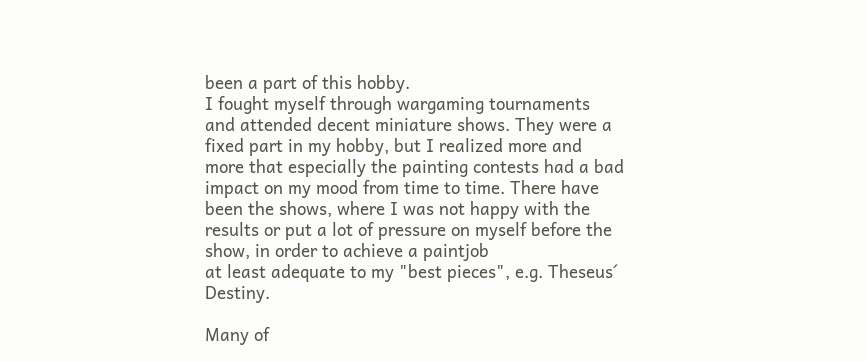been a part of this hobby.
I fought myself through wargaming tournaments and attended decent miniature shows. They were a fixed part in my hobby, but I realized more and more that especially the painting contests had a bad impact on my mood from time to time. There have been the shows, where I was not happy with the results or put a lot of pressure on myself before the show, in order to achieve a paintjob
at least adequate to my "best pieces", e.g. Theseus´ Destiny.

Many of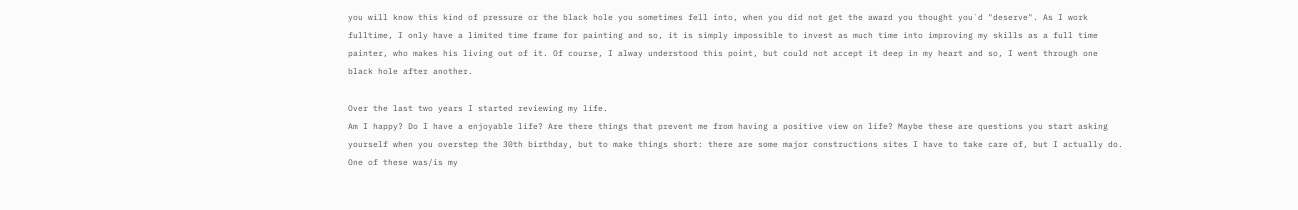you will know this kind of pressure or the black hole you sometimes fell into, when you did not get the award you thought you´d "deserve". As I work fulltime, I only have a limited time frame for painting and so, it is simply impossible to invest as much time into improving my skills as a full time painter, who makes his living out of it. Of course, I alway understood this point, but could not accept it deep in my heart and so, I went through one black hole after another.

Over the last two years I started reviewing my life.
Am I happy? Do I have a enjoyable life? Are there things that prevent me from having a positive view on life? Maybe these are questions you start asking yourself when you overstep the 30th birthday, but to make things short: there are some major constructions sites I have to take care of, but I actually do. One of these was/is my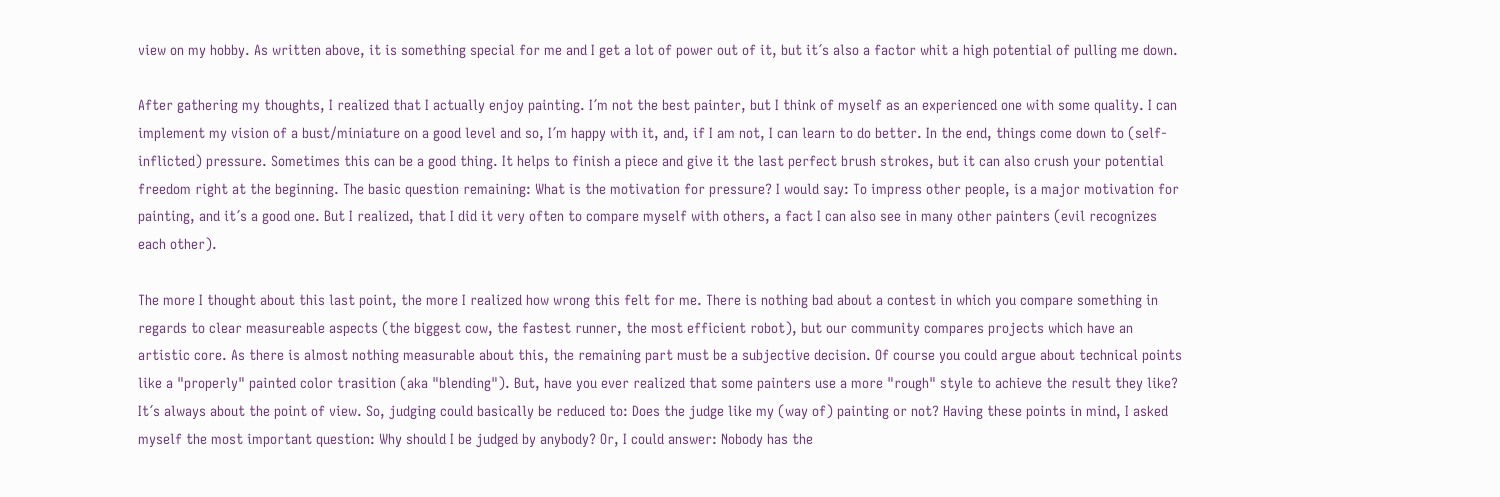view on my hobby. As written above, it is something special for me and I get a lot of power out of it, but it´s also a factor whit a high potential of pulling me down.

After gathering my thoughts, I realized that I actually enjoy painting. I´m not the best painter, but I think of myself as an experienced one with some quality. I can implement my vision of a bust/miniature on a good level and so, I´m happy with it, and, if I am not, I can learn to do better. In the end, things come down to (self-inflicted) pressure. Sometimes this can be a good thing. It helps to finish a piece and give it the last perfect brush strokes, but it can also crush your potential freedom right at the beginning. The basic question remaining: What is the motivation for pressure? I would say: To impress other people, is a major motivation for painting, and it´s a good one. But I realized, that I did it very often to compare myself with others, a fact I can also see in many other painters (evil recognizes each other).

The more I thought about this last point, the more I realized how wrong this felt for me. There is nothing bad about a contest in which you compare something in regards to clear measureable aspects (the biggest cow, the fastest runner, the most efficient robot), but our community compares projects which have an artistic core. As there is almost nothing measurable about this, the remaining part must be a subjective decision. Of course you could argue about technical points like a "properly" painted color trasition (aka "blending"). But, have you ever realized that some painters use a more "rough" style to achieve the result they like? It´s always about the point of view. So, judging could basically be reduced to: Does the judge like my (way of) painting or not? Having these points in mind, I asked myself the most important question: Why should I be judged by anybody? Or, I could answer: Nobody has the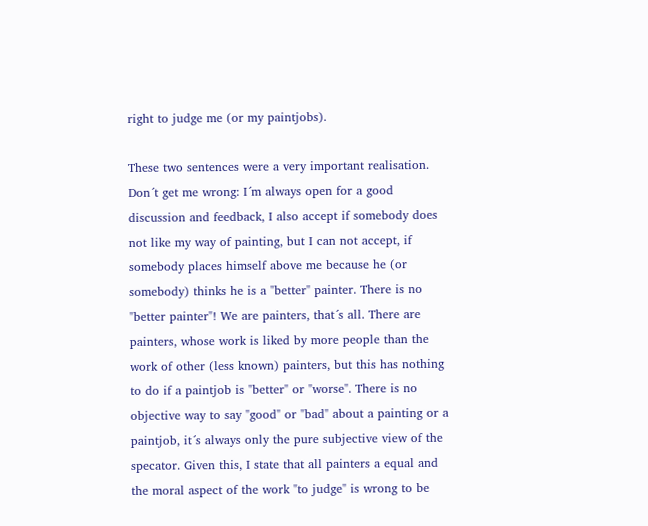right to judge me (or my paintjobs).

These two sentences were a very important realisation.
Don´t get me wrong: I´m always open for a good discussion and feedback, I also accept if somebody does not like my way of painting, but I can not accept, if somebody places himself above me because he (or somebody) thinks he is a "better" painter. There is no "better painter"! We are painters, that´s all. There are painters, whose work is liked by more people than the work of other (less known) painters, but this has nothing to do if a paintjob is "better" or "worse". There is no objective way to say "good" or "bad" about a painting or a paintjob, it´s always only the pure subjective view of the specator. Given this, I state that all painters a equal and the moral aspect of the work "to judge" is wrong to be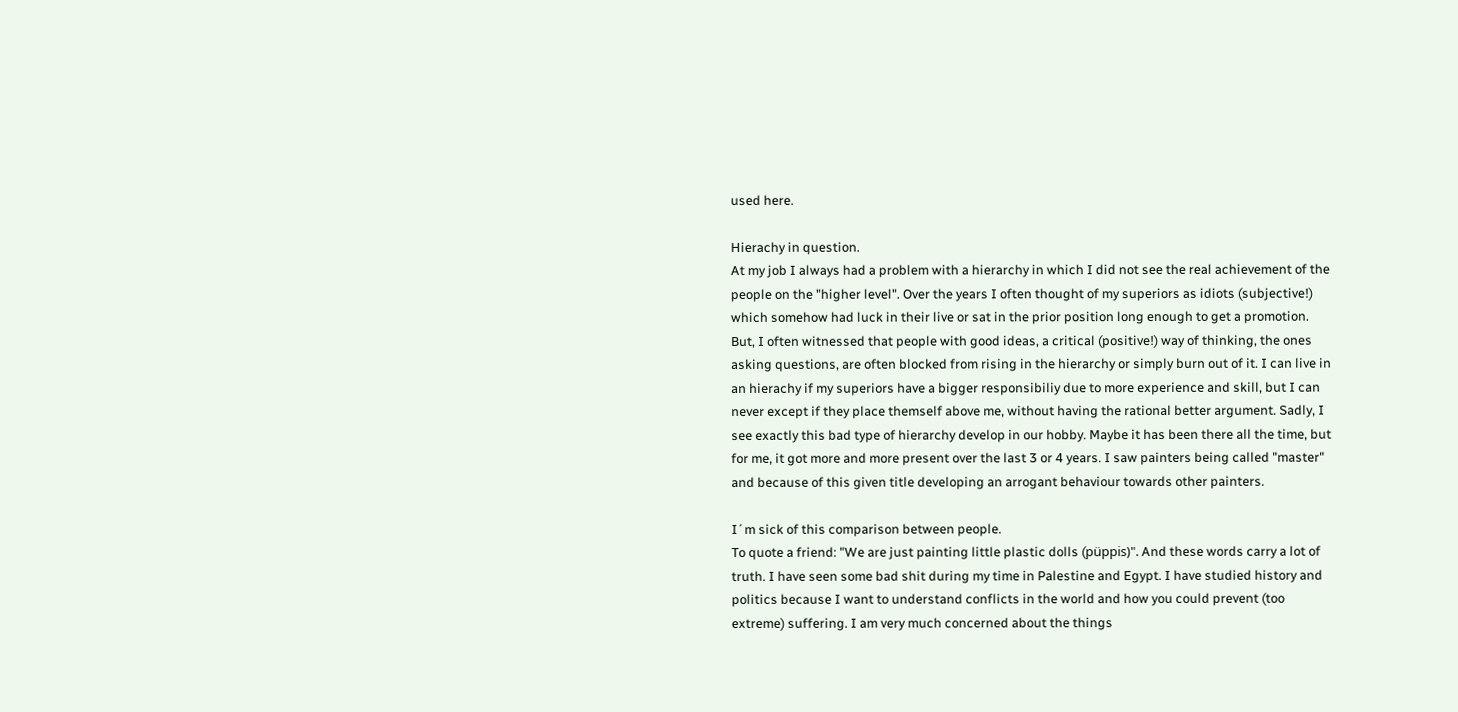used here.

Hierachy in question.
At my job I always had a problem with a hierarchy in which I did not see the real achievement of the people on the "higher level". Over the years I often thought of my superiors as idiots (subjective!) which somehow had luck in their live or sat in the prior position long enough to get a promotion. But, I often witnessed that people with good ideas, a critical (positive!) way of thinking, the ones asking questions, are often blocked from rising in the hierarchy or simply burn out of it. I can live in an hierachy if my superiors have a bigger responsibiliy due to more experience and skill, but I can never except if they place themself above me, without having the rational better argument. Sadly, I see exactly this bad type of hierarchy develop in our hobby. Maybe it has been there all the time, but for me, it got more and more present over the last 3 or 4 years. I saw painters being called "master" and because of this given title developing an arrogant behaviour towards other painters.

I´m sick of this comparison between people.
To quote a friend: "We are just painting little plastic dolls (püppis)". And these words carry a lot of truth. I have seen some bad shit during my time in Palestine and Egypt. I have studied history and politics because I want to understand conflicts in the world and how you could prevent (too extreme) suffering. I am very much concerned about the things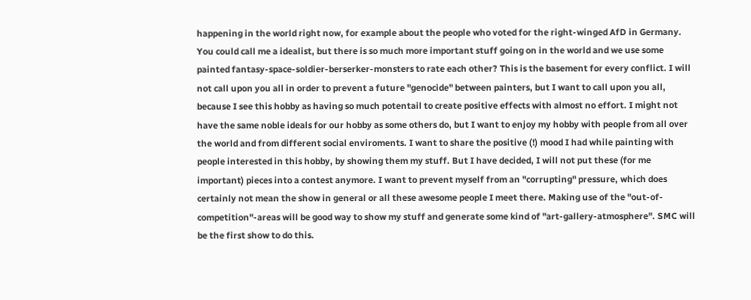happening in the world right now, for example about the people who voted for the right-winged AfD in Germany. You could call me a idealist, but there is so much more important stuff going on in the world and we use some painted fantasy-space-soldier-berserker-monsters to rate each other? This is the basement for every conflict. I will not call upon you all in order to prevent a future "genocide" between painters, but I want to call upon you all, because I see this hobby as having so much potentail to create positive effects with almost no effort. I might not have the same noble ideals for our hobby as some others do, but I want to enjoy my hobby with people from all over the world and from different social enviroments. I want to share the positive (!) mood I had while painting with people interested in this hobby, by showing them my stuff. But I have decided, I will not put these (for me important) pieces into a contest anymore. I want to prevent myself from an "corrupting" pressure, which does certainly not mean the show in general or all these awesome people I meet there. Making use of the "out-of-competition"-areas will be good way to show my stuff and generate some kind of "art-gallery-atmosphere". SMC will be the first show to do this.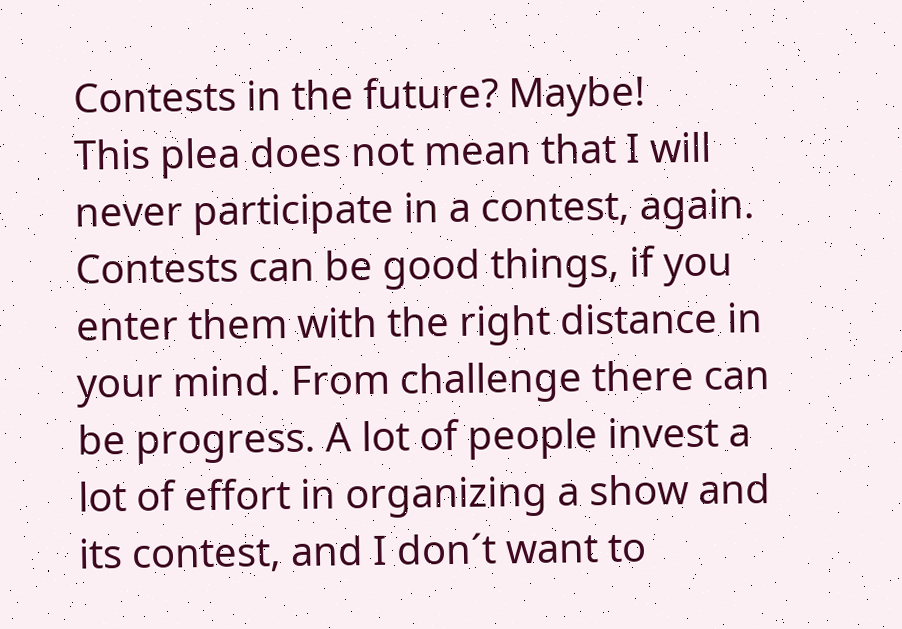Contests in the future? Maybe!
This plea does not mean that I will never participate in a contest, again. Contests can be good things, if you enter them with the right distance in your mind. From challenge there can be progress. A lot of people invest a lot of effort in organizing a show and its contest, and I don´t want to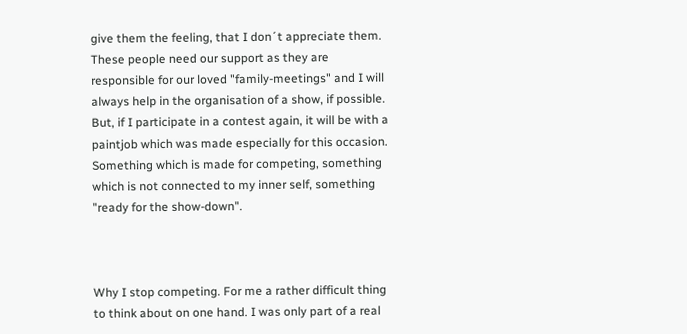give them the feeling, that I don´t appreciate them. These people need our support as they are responsible for our loved "family-meetings" and I will always help in the organisation of a show, if possible. But, if I participate in a contest again, it will be with a paintjob which was made especially for this occasion. Something which is made for competing, something which is not connected to my inner self, something "ready for the show-down".



Why I stop competing. For me a rather difficult thing to think about on one hand. I was only part of a real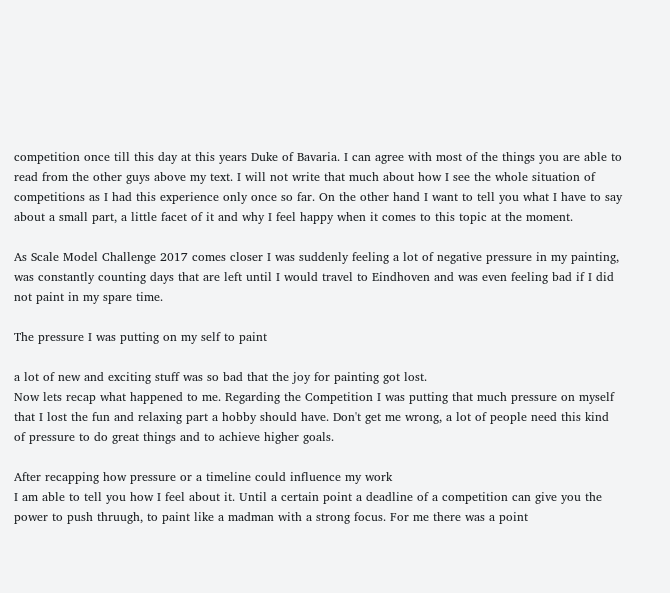competition once till this day at this years Duke of Bavaria. I can agree with most of the things you are able to read from the other guys above my text. I will not write that much about how I see the whole situation of competitions as I had this experience only once so far. On the other hand I want to tell you what I have to say about a small part, a little facet of it and why I feel happy when it comes to this topic at the moment.

As Scale Model Challenge 2017 comes closer I was suddenly feeling a lot of negative pressure in my painting,  was constantly counting days that are left until I would travel to Eindhoven and was even feeling bad if I did not paint in my spare time.

The pressure I was putting on my self to paint

a lot of new and exciting stuff was so bad that the joy for painting got lost.
Now lets recap what happened to me. Regarding the Competition I was putting that much pressure on myself that I lost the fun and relaxing part a hobby should have. Don't get me wrong, a lot of people need this kind of pressure to do great things and to achieve higher goals.

After recapping how pressure or a timeline could influence my work
I am able to tell you how I feel about it. Until a certain point a deadline of a competition can give you the power to push thruugh, to paint like a madman with a strong focus. For me there was a point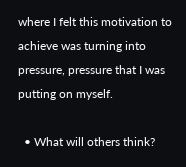where I felt this motivation to achieve was turning into pressure, pressure that I was putting on myself.

  • What will others think?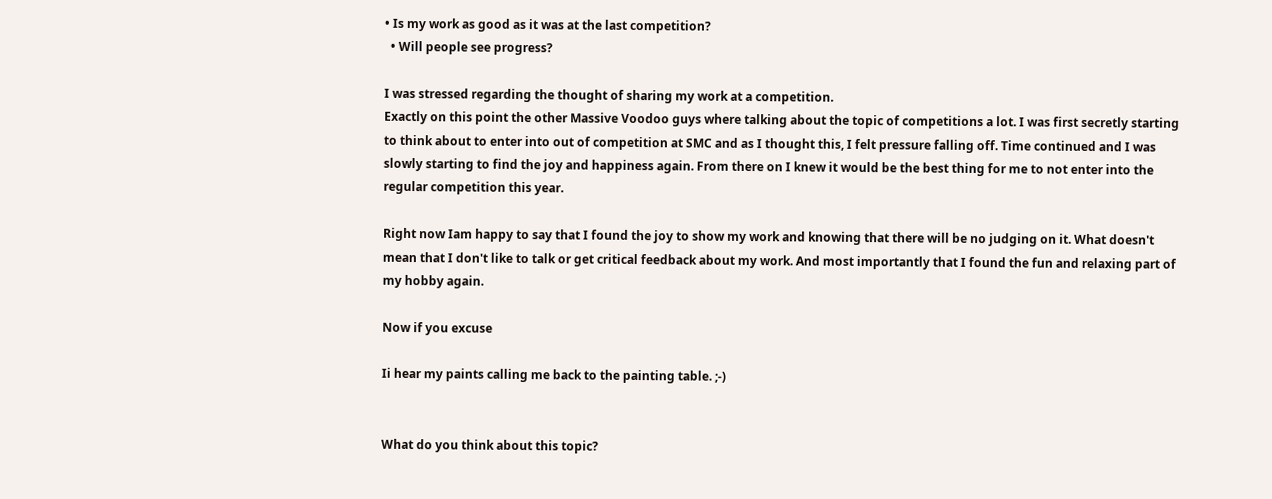• Is my work as good as it was at the last competition?
  • Will people see progress?

I was stressed regarding the thought of sharing my work at a competition.
Exactly on this point the other Massive Voodoo guys where talking about the topic of competitions a lot. I was first secretly starting to think about to enter into out of competition at SMC and as I thought this, I felt pressure falling off. Time continued and I was slowly starting to find the joy and happiness again. From there on I knew it would be the best thing for me to not enter into the regular competition this year.

Right now Iam happy to say that I found the joy to show my work and knowing that there will be no judging on it. What doesn't mean that I don't like to talk or get critical feedback about my work. And most importantly that I found the fun and relaxing part of my hobby again.

Now if you excuse

Ii hear my paints calling me back to the painting table. ;-)


What do you think about this topic?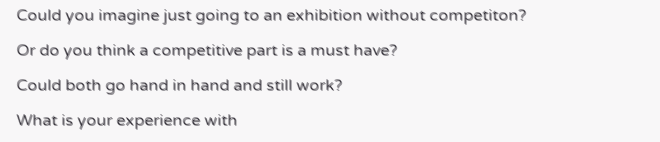Could you imagine just going to an exhibition without competiton?

Or do you think a competitive part is a must have?

Could both go hand in hand and still work?

What is your experience with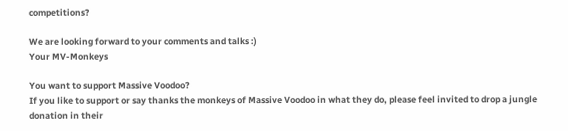competitions?

We are looking forward to your comments and talks :)
Your MV-Monkeys

You want to support Massive Voodoo?
If you like to support or say thanks the monkeys of Massive Voodoo in what they do, please feel invited to drop a jungle donation in their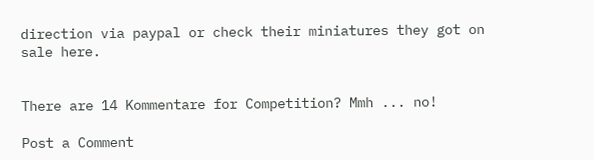direction via paypal or check their miniatures they got on sale here.


There are 14 Kommentare for Competition? Mmh ... no!

Post a Comment